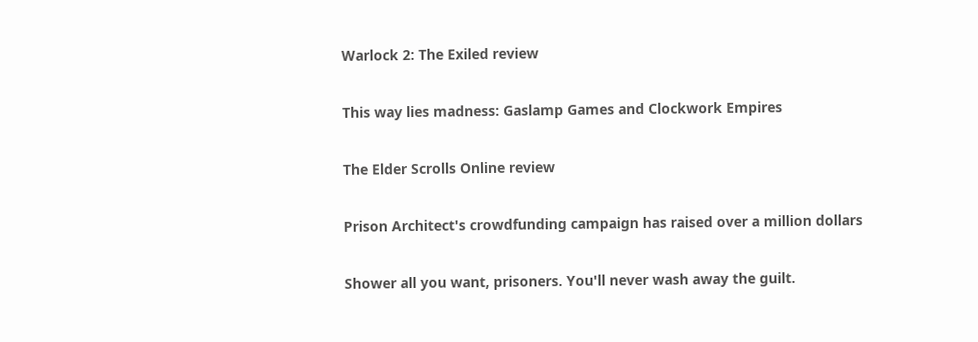Warlock 2: The Exiled review

This way lies madness: Gaslamp Games and Clockwork Empires

The Elder Scrolls Online review

Prison Architect's crowdfunding campaign has raised over a million dollars

Shower all you want, prisoners. You'll never wash away the guilt.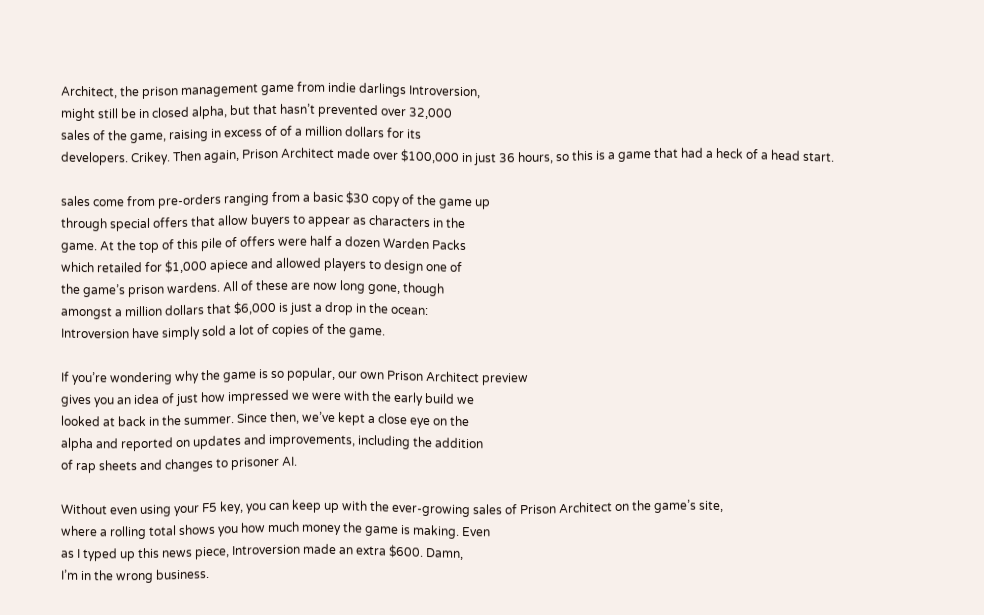Architect, the prison management game from indie darlings Introversion,
might still be in closed alpha, but that hasn’t prevented over 32,000
sales of the game, raising in excess of of a million dollars for its
developers. Crikey. Then again, Prison Architect made over $100,000 in just 36 hours, so this is a game that had a heck of a head start.

sales come from pre-orders ranging from a basic $30 copy of the game up
through special offers that allow buyers to appear as characters in the
game. At the top of this pile of offers were half a dozen Warden Packs
which retailed for $1,000 apiece and allowed players to design one of
the game’s prison wardens. All of these are now long gone, though
amongst a million dollars that $6,000 is just a drop in the ocean:
Introversion have simply sold a lot of copies of the game.

If you’re wondering why the game is so popular, our own Prison Architect preview
gives you an idea of just how impressed we were with the early build we
looked at back in the summer. Since then, we’ve kept a close eye on the
alpha and reported on updates and improvements, including the addition
of rap sheets and changes to prisoner AI.

Without even using your F5 key, you can keep up with the ever-growing sales of Prison Architect on the game’s site,
where a rolling total shows you how much money the game is making. Even
as I typed up this news piece, Introversion made an extra $600. Damn,
I’m in the wrong business.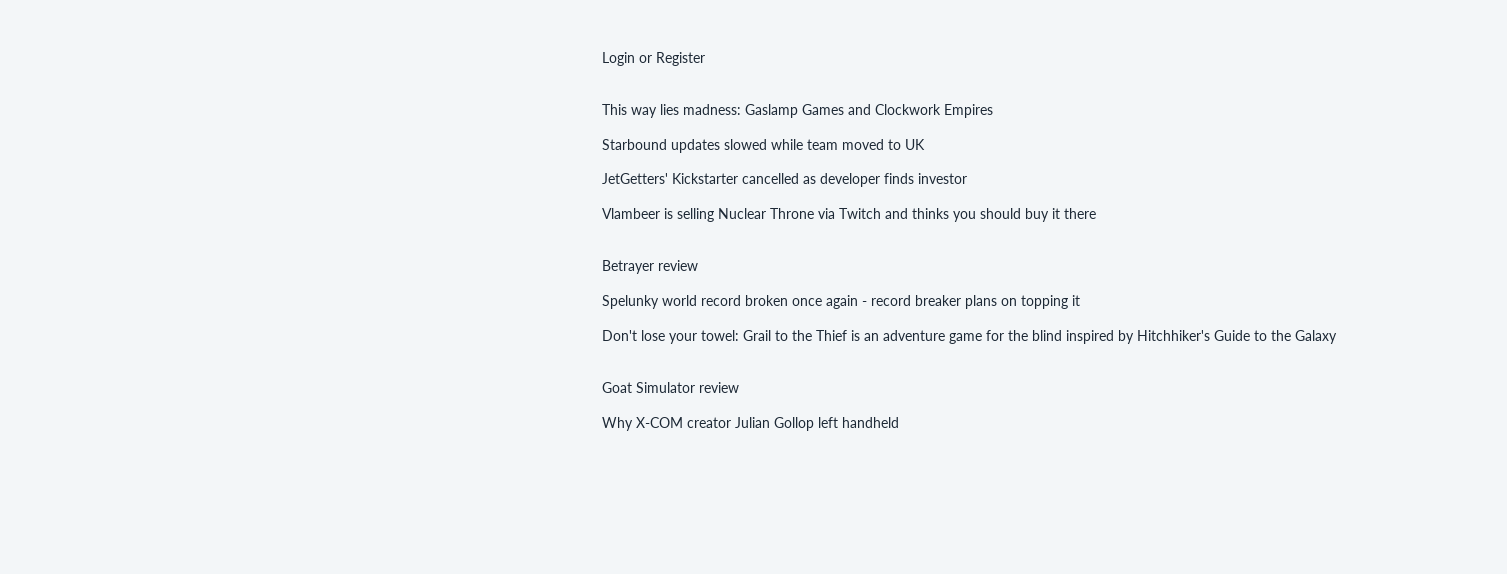Login or Register


This way lies madness: Gaslamp Games and Clockwork Empires

Starbound updates slowed while team moved to UK

JetGetters' Kickstarter cancelled as developer finds investor

Vlambeer is selling Nuclear Throne via Twitch and thinks you should buy it there


Betrayer review

Spelunky world record broken once again - record breaker plans on topping it

Don't lose your towel: Grail to the Thief is an adventure game for the blind inspired by Hitchhiker's Guide to the Galaxy


Goat Simulator review

Why X-COM creator Julian Gollop left handheld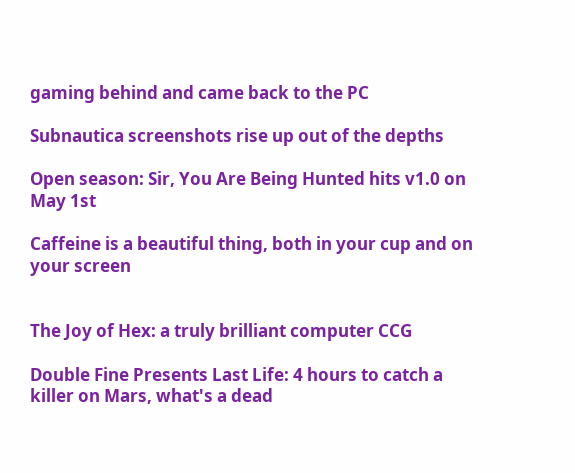gaming behind and came back to the PC

Subnautica screenshots rise up out of the depths

Open season: Sir, You Are Being Hunted hits v1.0 on May 1st

Caffeine is a beautiful thing, both in your cup and on your screen


The Joy of Hex: a truly brilliant computer CCG

Double Fine Presents Last Life: 4 hours to catch a killer on Mars, what's a dead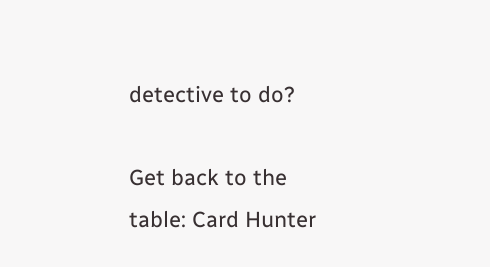detective to do?

Get back to the table: Card Hunter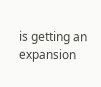is getting an expansion